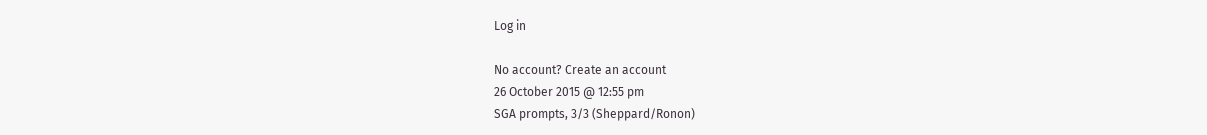Log in

No account? Create an account
26 October 2015 @ 12:55 pm
SGA prompts, 3/3 (Sheppard/Ronon)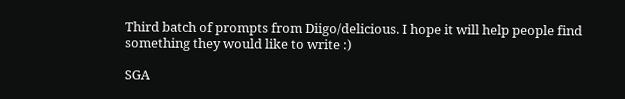Third batch of prompts from Diigo/delicious. I hope it will help people find something they would like to write :)

SGA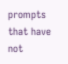prompts that have not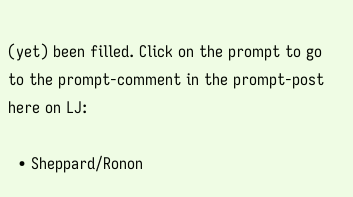(yet) been filled. Click on the prompt to go to the prompt-comment in the prompt-post here on LJ:

  • Sheppard/Ronon